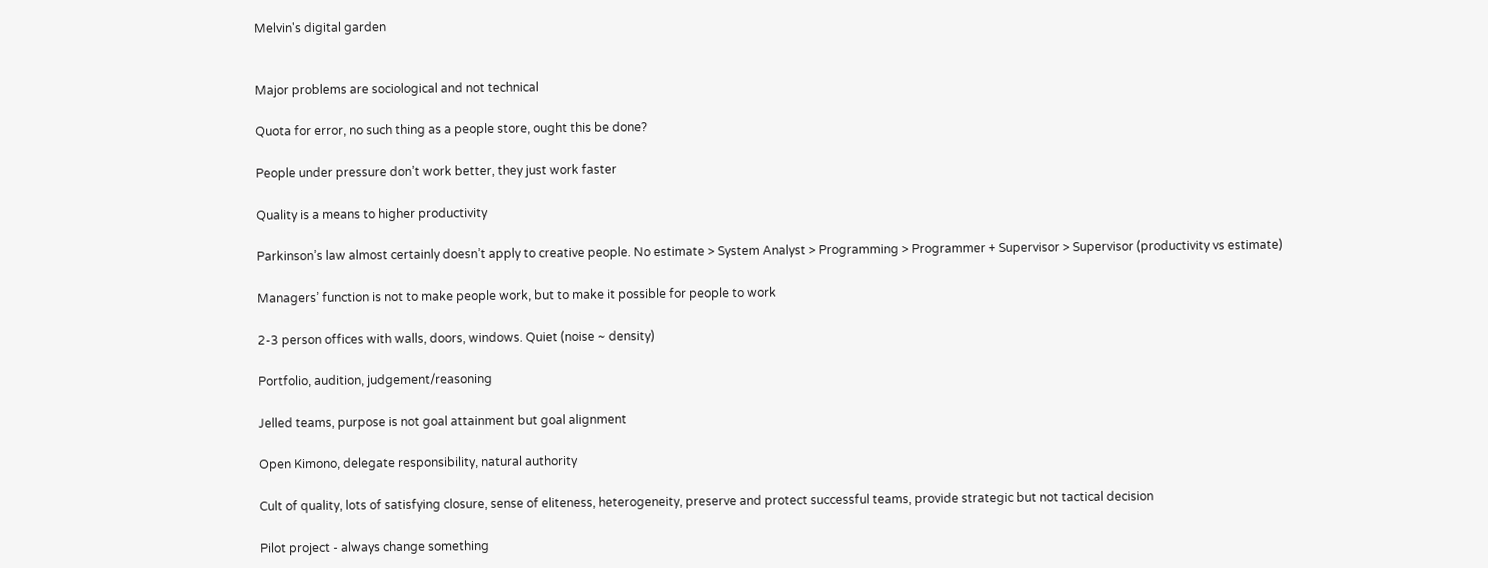Melvin's digital garden


Major problems are sociological and not technical

Quota for error, no such thing as a people store, ought this be done?

People under pressure don’t work better, they just work faster

Quality is a means to higher productivity

Parkinson’s law almost certainly doesn’t apply to creative people. No estimate > System Analyst > Programming > Programmer + Supervisor > Supervisor (productivity vs estimate)

Managers’ function is not to make people work, but to make it possible for people to work

2-3 person offices with walls, doors, windows. Quiet (noise ~ density)

Portfolio, audition, judgement/reasoning

Jelled teams, purpose is not goal attainment but goal alignment

Open Kimono, delegate responsibility, natural authority

Cult of quality, lots of satisfying closure, sense of eliteness, heterogeneity, preserve and protect successful teams, provide strategic but not tactical decision

Pilot project - always change something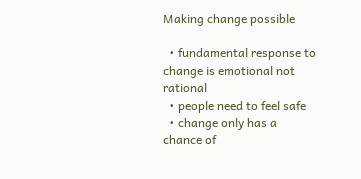Making change possible

  • fundamental response to change is emotional not rational
  • people need to feel safe
  • change only has a chance of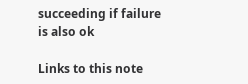succeeding if failure is also ok

Links to this note